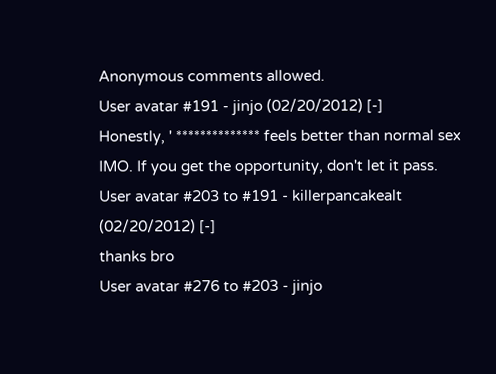Anonymous comments allowed.
User avatar #191 - jinjo (02/20/2012) [-]
Honestly, ' ************** feels better than normal sex IMO. If you get the opportunity, don't let it pass.
User avatar #203 to #191 - killerpancakealt (02/20/2012) [-]
thanks bro
User avatar #276 to #203 - jinjo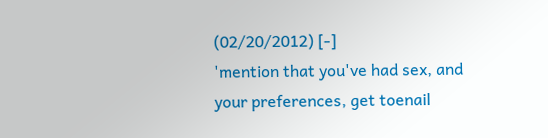(02/20/2012) [-]
'mention that you've had sex, and your preferences, get toenail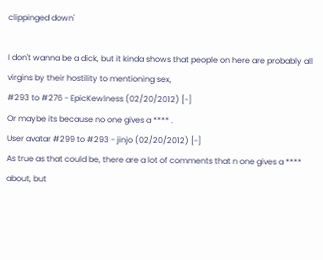clippinged down'

I don't wanna be a dick, but it kinda shows that people on here are probably all virgins by their hostility to mentioning sex,
#293 to #276 - EpicKewlness (02/20/2012) [-]
Or maybe its because no one gives a **** .
User avatar #299 to #293 - jinjo (02/20/2012) [-]
As true as that could be, there are a lot of comments that n one gives a **** about, but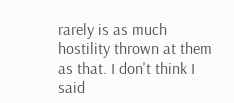rarely is as much hostility thrown at them as that. I don't think I said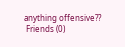anything offensive??
 Friends (0)